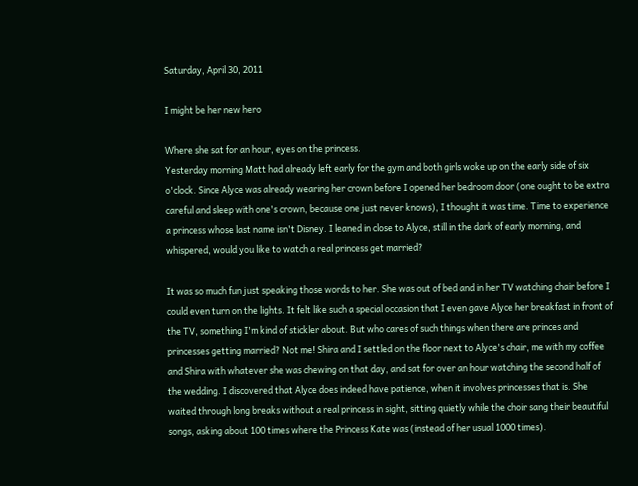Saturday, April 30, 2011

I might be her new hero

Where she sat for an hour, eyes on the princess.
Yesterday morning Matt had already left early for the gym and both girls woke up on the early side of six o'clock. Since Alyce was already wearing her crown before I opened her bedroom door (one ought to be extra careful and sleep with one's crown, because one just never knows), I thought it was time. Time to experience a princess whose last name isn't Disney. I leaned in close to Alyce, still in the dark of early morning, and whispered, would you like to watch a real princess get married?

It was so much fun just speaking those words to her. She was out of bed and in her TV watching chair before I could even turn on the lights. It felt like such a special occasion that I even gave Alyce her breakfast in front of the TV, something I'm kind of stickler about. But who cares of such things when there are princes and princesses getting married? Not me! Shira and I settled on the floor next to Alyce's chair, me with my coffee and Shira with whatever she was chewing on that day, and sat for over an hour watching the second half of the wedding. I discovered that Alyce does indeed have patience, when it involves princesses that is. She waited through long breaks without a real princess in sight, sitting quietly while the choir sang their beautiful songs, asking about 100 times where the Princess Kate was (instead of her usual 1000 times).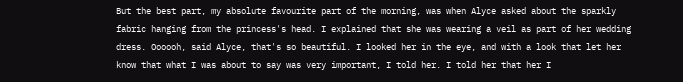But the best part, my absolute favourite part of the morning, was when Alyce asked about the sparkly fabric hanging from the princess's head. I explained that she was wearing a veil as part of her wedding dress. Oooooh, said Alyce, that's so beautiful. I looked her in the eye, and with a look that let her know that what I was about to say was very important, I told her. I told her that her I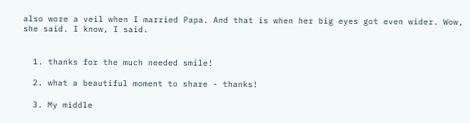also wore a veil when I married Papa. And that is when her big eyes got even wider. Wow, she said. I know, I said.


  1. thanks for the much needed smile!

  2. what a beautiful moment to share - thanks!

  3. My middle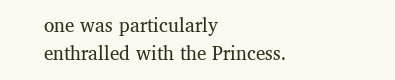one was particularly enthralled with the Princess.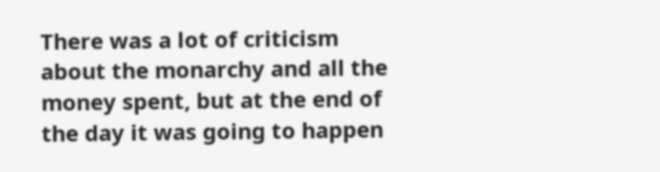There was a lot of criticism about the monarchy and all the money spent, but at the end of the day it was going to happen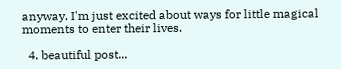anyway. I'm just excited about ways for little magical moments to enter their lives.

  4. beautiful post...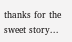thanks for the sweet story...